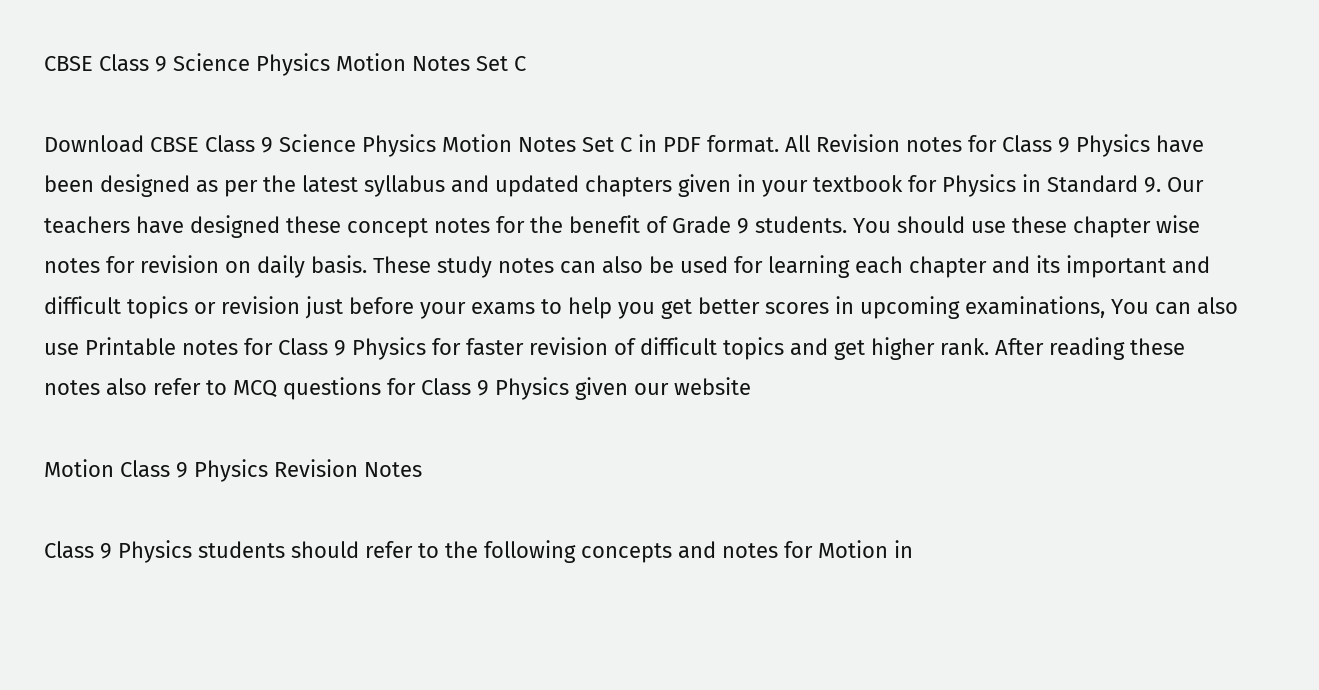CBSE Class 9 Science Physics Motion Notes Set C

Download CBSE Class 9 Science Physics Motion Notes Set C in PDF format. All Revision notes for Class 9 Physics have been designed as per the latest syllabus and updated chapters given in your textbook for Physics in Standard 9. Our teachers have designed these concept notes for the benefit of Grade 9 students. You should use these chapter wise notes for revision on daily basis. These study notes can also be used for learning each chapter and its important and difficult topics or revision just before your exams to help you get better scores in upcoming examinations, You can also use Printable notes for Class 9 Physics for faster revision of difficult topics and get higher rank. After reading these notes also refer to MCQ questions for Class 9 Physics given our website

Motion Class 9 Physics Revision Notes

Class 9 Physics students should refer to the following concepts and notes for Motion in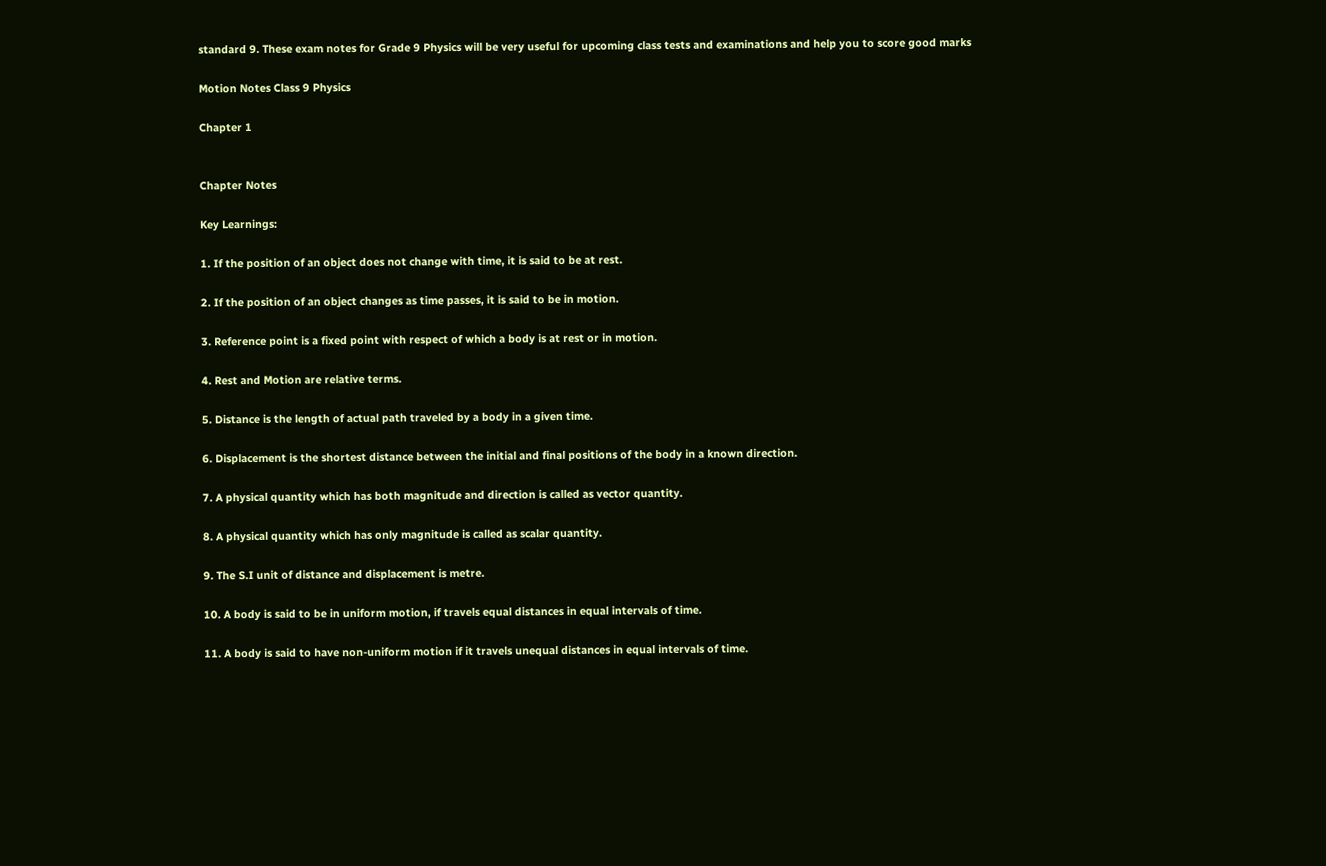standard 9. These exam notes for Grade 9 Physics will be very useful for upcoming class tests and examinations and help you to score good marks

Motion Notes Class 9 Physics

Chapter 1


Chapter Notes

Key Learnings:

1. If the position of an object does not change with time, it is said to be at rest.

2. If the position of an object changes as time passes, it is said to be in motion.

3. Reference point is a fixed point with respect of which a body is at rest or in motion.

4. Rest and Motion are relative terms.

5. Distance is the length of actual path traveled by a body in a given time.

6. Displacement is the shortest distance between the initial and final positions of the body in a known direction.

7. A physical quantity which has both magnitude and direction is called as vector quantity.

8. A physical quantity which has only magnitude is called as scalar quantity.

9. The S.I unit of distance and displacement is metre.

10. A body is said to be in uniform motion, if travels equal distances in equal intervals of time.

11. A body is said to have non-uniform motion if it travels unequal distances in equal intervals of time.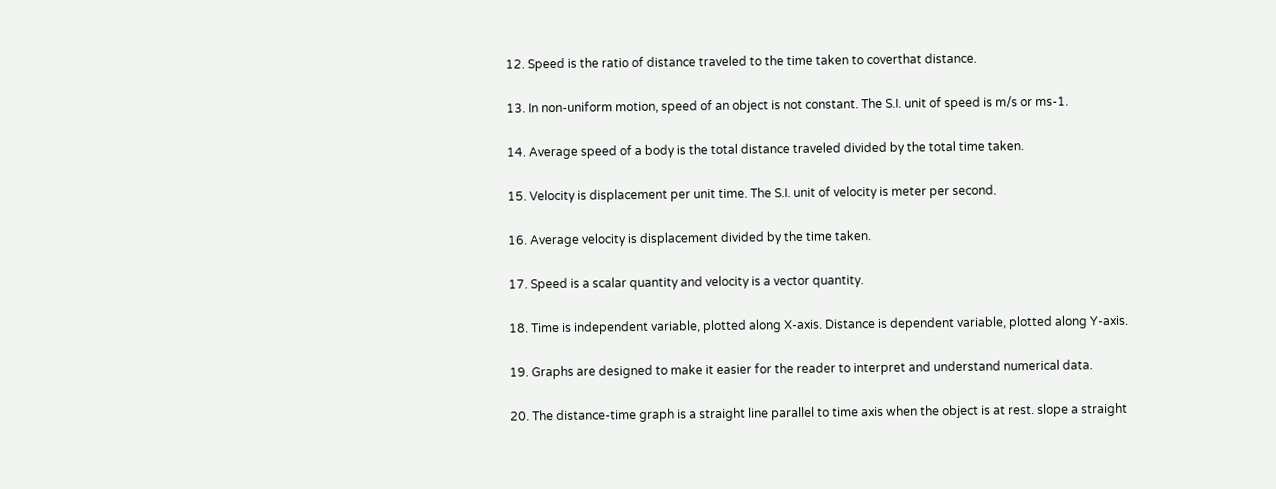12. Speed is the ratio of distance traveled to the time taken to coverthat distance.

13. In non-uniform motion, speed of an object is not constant. The S.I. unit of speed is m/s or ms-1.

14. Average speed of a body is the total distance traveled divided by the total time taken.

15. Velocity is displacement per unit time. The S.I. unit of velocity is meter per second.

16. Average velocity is displacement divided by the time taken.

17. Speed is a scalar quantity and velocity is a vector quantity.

18. Time is independent variable, plotted along X-axis. Distance is dependent variable, plotted along Y-axis.

19. Graphs are designed to make it easier for the reader to interpret and understand numerical data.

20. The distance-time graph is a straight line parallel to time axis when the object is at rest. slope a straight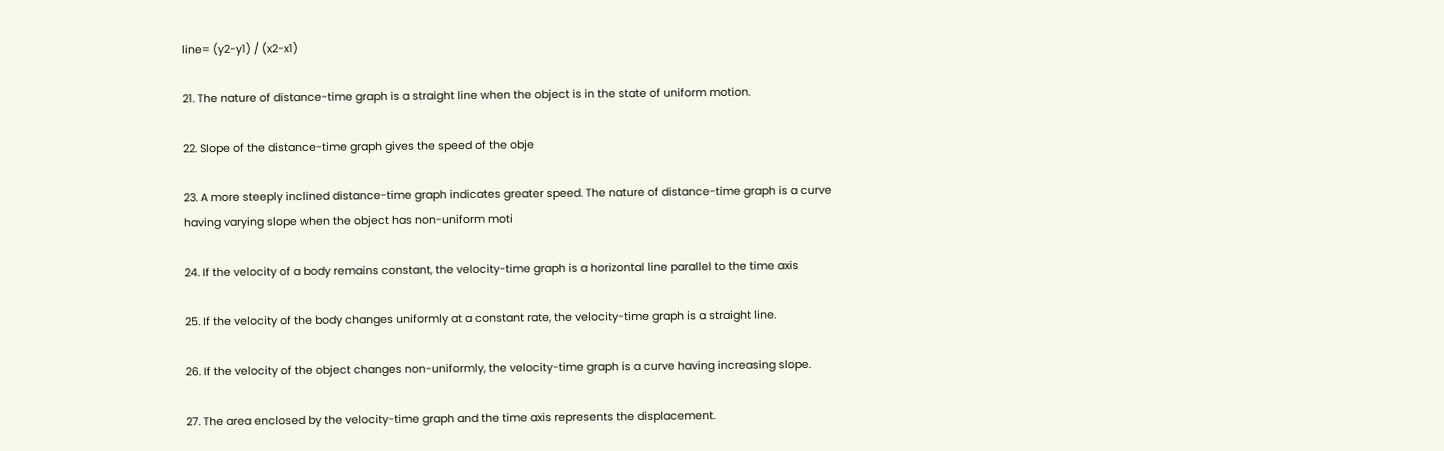line= (y2-y1) / (x2-x1)

21. The nature of distance-time graph is a straight line when the object is in the state of uniform motion.

22. Slope of the distance-time graph gives the speed of the obje

23. A more steeply inclined distance-time graph indicates greater speed. The nature of distance-time graph is a curve having varying slope when the object has non-uniform moti

24. If the velocity of a body remains constant, the velocity-time graph is a horizontal line parallel to the time axis

25. If the velocity of the body changes uniformly at a constant rate, the velocity-time graph is a straight line.

26. If the velocity of the object changes non-uniformly, the velocity-time graph is a curve having increasing slope.

27. The area enclosed by the velocity-time graph and the time axis represents the displacement.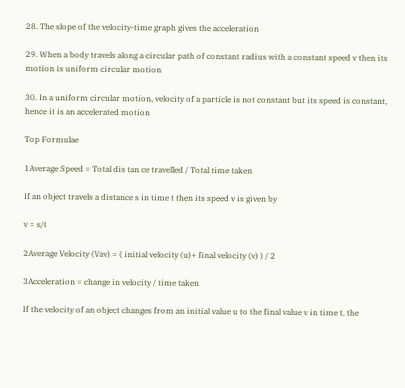28. The slope of the velocity-time graph gives the acceleration

29. When a body travels along a circular path of constant radius with a constant speed v then its motion is uniform circular motion

30. In a uniform circular motion, velocity of a particle is not constant but its speed is constant, hence it is an accelerated motion

Top Formulae

1Average Speed = Total dis tan ce travelled / Total time taken

If an object travels a distance s in time t then its speed v is given by

v = s/t

2Average Velocity (Vav) = ( initial velocity (u)+ final velocity (v) ) / 2

3Acceleration = change in velocity / time taken

If the velocity of an object changes from an initial value u to the final value v in time t, the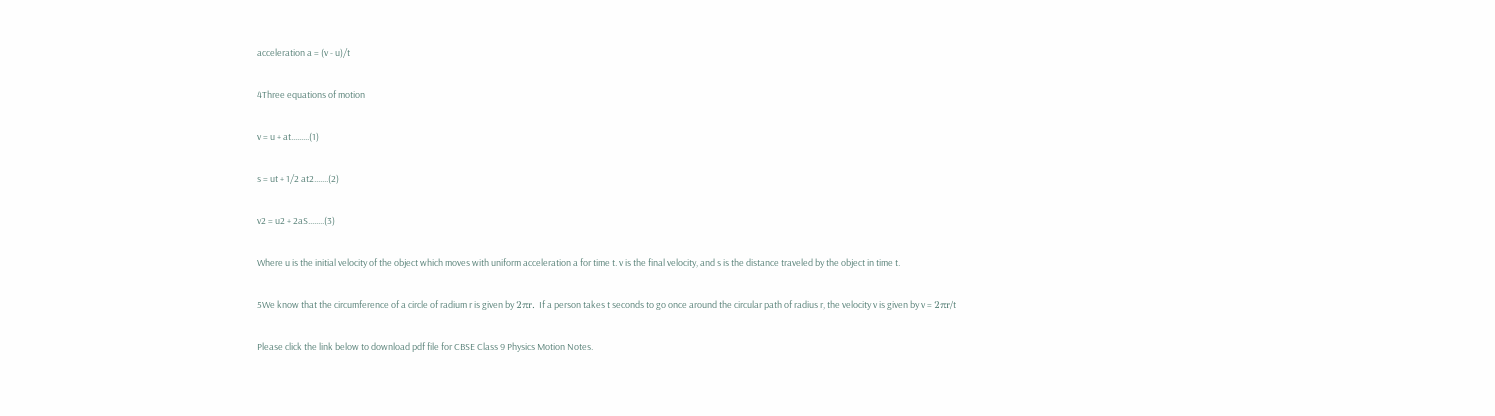acceleration a = (v - u)/t

4Three equations of motion

v = u + at.........(1)

s = ut + 1/2 at2.......(2)

v2 = u2 + 2aS........(3)

Where u is the initial velocity of the object which moves with uniform acceleration a for time t. v is the final velocity, and s is the distance traveled by the object in time t.

5We know that the circumference of a circle of radium r is given by 2πr. If a person takes t seconds to go once around the circular path of radius r, the velocity v is given by v = 2πr/t

Please click the link below to download pdf file for CBSE Class 9 Physics Motion Notes.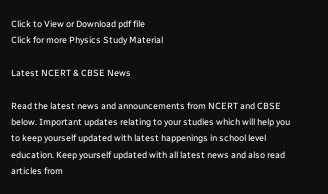Click to View or Download pdf file
Click for more Physics Study Material

Latest NCERT & CBSE News

Read the latest news and announcements from NCERT and CBSE below. Important updates relating to your studies which will help you to keep yourself updated with latest happenings in school level education. Keep yourself updated with all latest news and also read articles from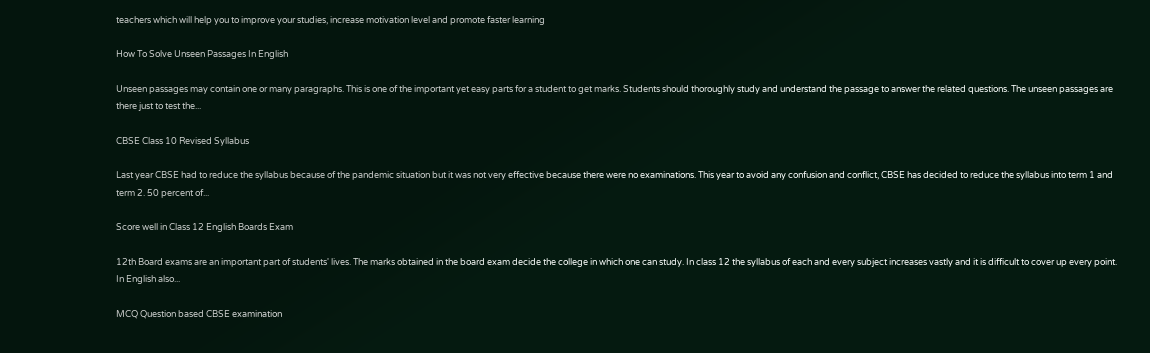teachers which will help you to improve your studies, increase motivation level and promote faster learning

How To Solve Unseen Passages In English

Unseen passages may contain one or many paragraphs. This is one of the important yet easy parts for a student to get marks. Students should thoroughly study and understand the passage to answer the related questions. The unseen passages are there just to test the...

CBSE Class 10 Revised Syllabus

Last year CBSE had to reduce the syllabus because of the pandemic situation but it was not very effective because there were no examinations. This year to avoid any confusion and conflict, CBSE has decided to reduce the syllabus into term 1 and term 2. 50 percent of...

Score well in Class 12 English Boards Exam

12th Board exams are an important part of students' lives. The marks obtained in the board exam decide the college in which one can study. In class 12 the syllabus of each and every subject increases vastly and it is difficult to cover up every point. In English also...

MCQ Question based CBSE examination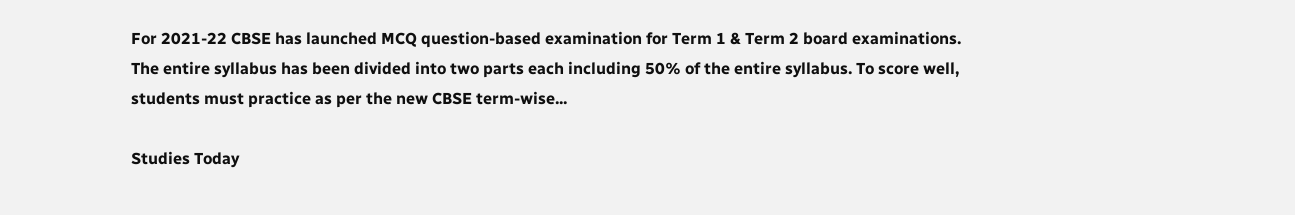For 2021-22 CBSE has launched MCQ question-based examination for Term 1 & Term 2 board examinations. The entire syllabus has been divided into two parts each including 50% of the entire syllabus. To score well, students must practice as per the new CBSE term-wise...

Studies Today